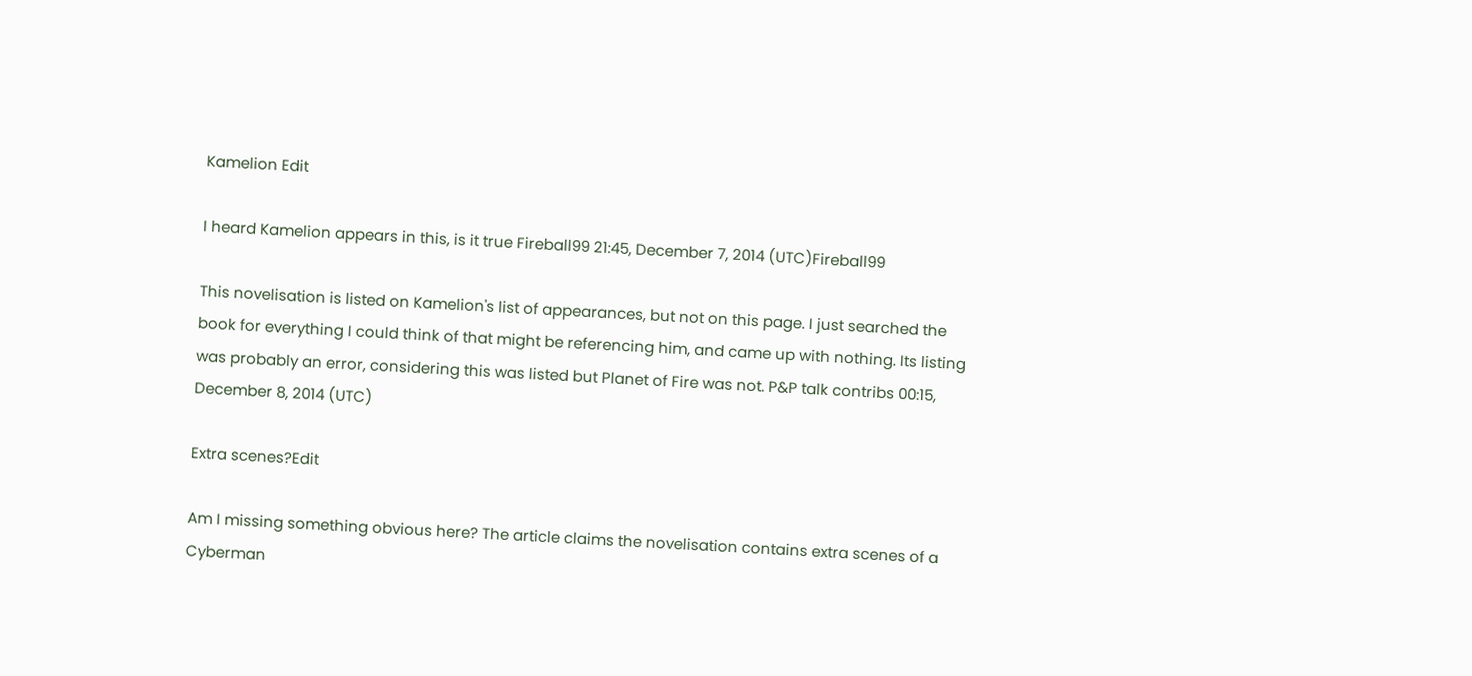Kamelion Edit

I heard Kamelion appears in this, is it true Fireball99 21:45, December 7, 2014 (UTC)Fireball99

This novelisation is listed on Kamelion's list of appearances, but not on this page. I just searched the book for everything I could think of that might be referencing him, and came up with nothing. Its listing was probably an error, considering this was listed but Planet of Fire was not. P&P talk contribs 00:15, December 8, 2014 (UTC)

Extra scenes?Edit

Am I missing something obvious here? The article claims the novelisation contains extra scenes of a Cyberman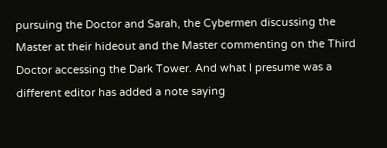pursuing the Doctor and Sarah, the Cybermen discussing the Master at their hideout and the Master commenting on the Third Doctor accessing the Dark Tower. And what I presume was a different editor has added a note saying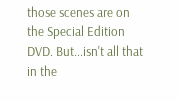those scenes are on the Special Edition DVD. But...isn't all that in the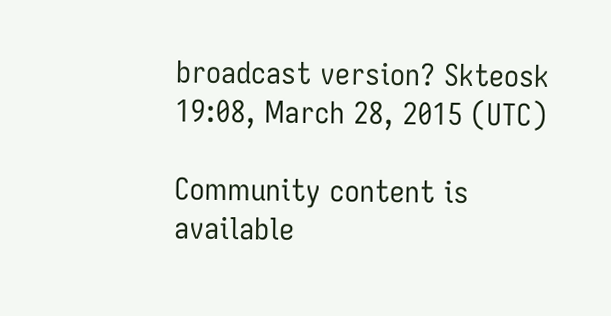broadcast version? Skteosk 19:08, March 28, 2015 (UTC)

Community content is available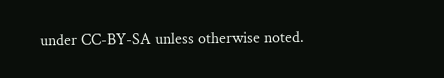under CC-BY-SA unless otherwise noted.